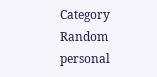Category Random personal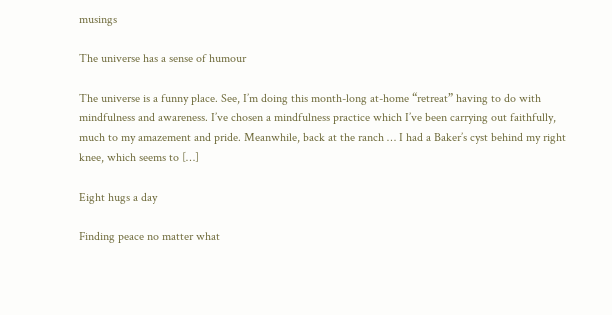musings

The universe has a sense of humour

The universe is a funny place. See, I’m doing this month-long at-home “retreat” having to do with mindfulness and awareness. I’ve chosen a mindfulness practice which I’ve been carrying out faithfully, much to my amazement and pride. Meanwhile, back at the ranch … I had a Baker’s cyst behind my right knee, which seems to […]

Eight hugs a day

Finding peace no matter what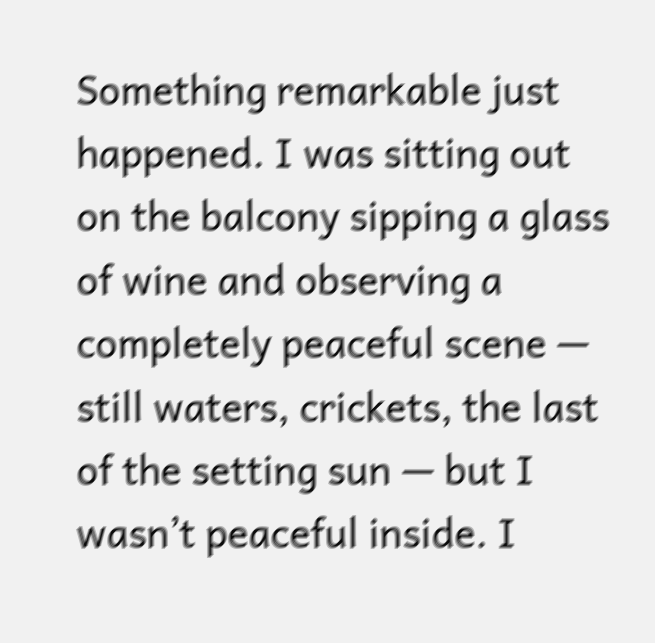Something remarkable just happened. I was sitting out on the balcony sipping a glass of wine and observing a completely peaceful scene — still waters, crickets, the last of the setting sun — but I wasn’t peaceful inside. I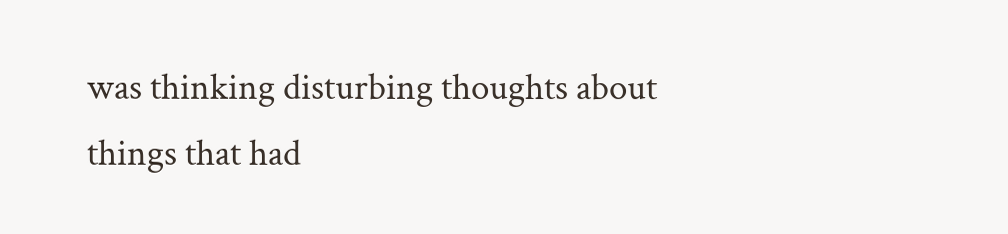was thinking disturbing thoughts about things that had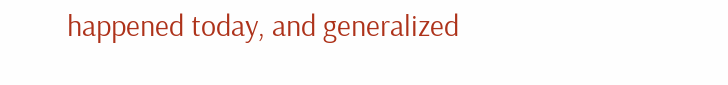happened today, and generalized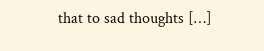that to sad thoughts […]